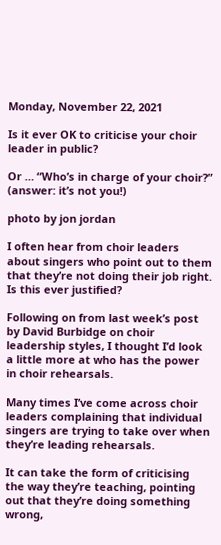Monday, November 22, 2021

Is it ever OK to criticise your choir leader in public?

Or … “Who’s in charge of your choir?” (answer: it’s not you!)

photo by jon jordan

I often hear from choir leaders about singers who point out to them that they’re not doing their job right. Is this ever justified?

Following on from last week’s post by David Burbidge on choir leadership styles, I thought I’d look a little more at who has the power in choir rehearsals.

Many times I’ve come across choir leaders complaining that individual singers are trying to take over when they’re leading rehearsals.

It can take the form of criticising the way they’re teaching, pointing out that they’re doing something wrong,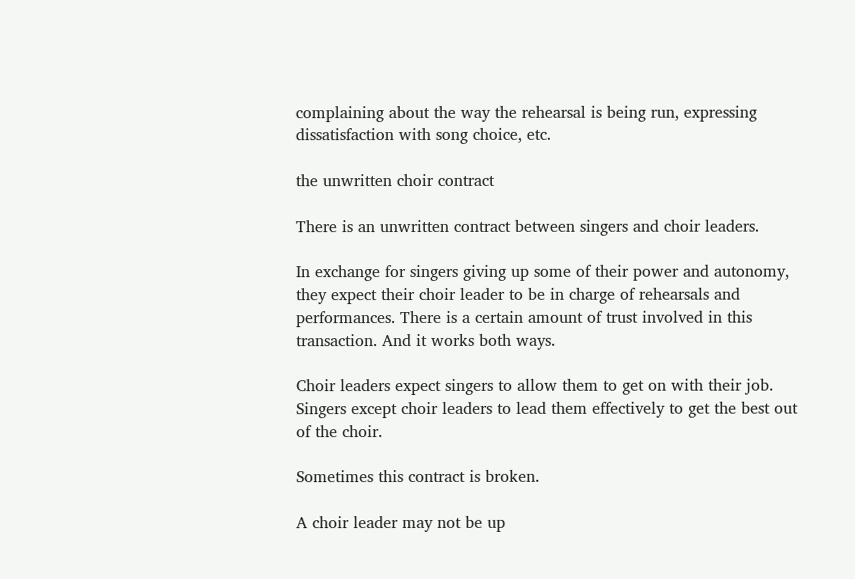complaining about the way the rehearsal is being run, expressing dissatisfaction with song choice, etc.

the unwritten choir contract

There is an unwritten contract between singers and choir leaders.

In exchange for singers giving up some of their power and autonomy, they expect their choir leader to be in charge of rehearsals and performances. There is a certain amount of trust involved in this transaction. And it works both ways.

Choir leaders expect singers to allow them to get on with their job. Singers except choir leaders to lead them effectively to get the best out of the choir.

Sometimes this contract is broken.

A choir leader may not be up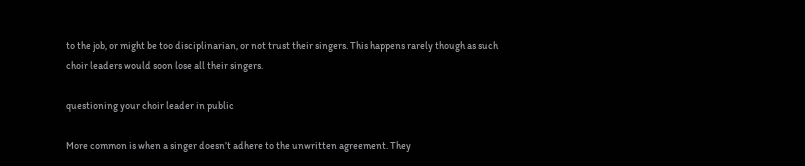to the job, or might be too disciplinarian, or not trust their singers. This happens rarely though as such choir leaders would soon lose all their singers.

questioning your choir leader in public

More common is when a singer doesn’t adhere to the unwritten agreement. They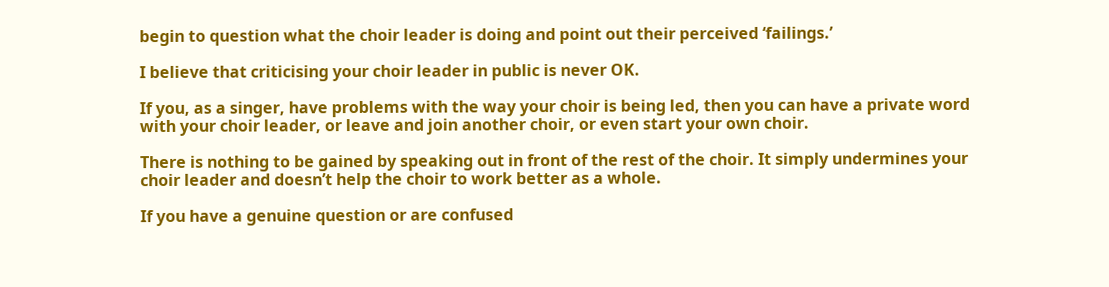begin to question what the choir leader is doing and point out their perceived ‘failings.’

I believe that criticising your choir leader in public is never OK.

If you, as a singer, have problems with the way your choir is being led, then you can have a private word with your choir leader, or leave and join another choir, or even start your own choir.

There is nothing to be gained by speaking out in front of the rest of the choir. It simply undermines your choir leader and doesn’t help the choir to work better as a whole.

If you have a genuine question or are confused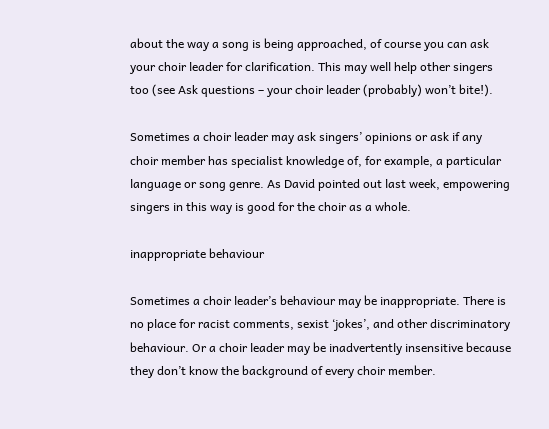about the way a song is being approached, of course you can ask your choir leader for clarification. This may well help other singers too (see Ask questions – your choir leader (probably) won’t bite!).

Sometimes a choir leader may ask singers’ opinions or ask if any choir member has specialist knowledge of, for example, a particular language or song genre. As David pointed out last week, empowering singers in this way is good for the choir as a whole.

inappropriate behaviour

Sometimes a choir leader’s behaviour may be inappropriate. There is no place for racist comments, sexist ‘jokes’, and other discriminatory behaviour. Or a choir leader may be inadvertently insensitive because they don’t know the background of every choir member.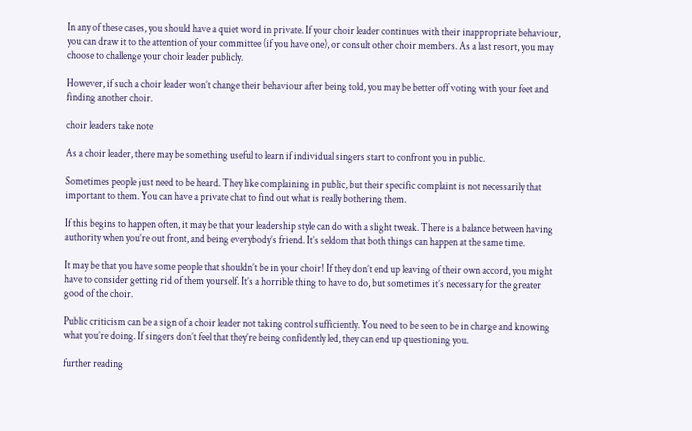In any of these cases, you should have a quiet word in private. If your choir leader continues with their inappropriate behaviour, you can draw it to the attention of your committee (if you have one), or consult other choir members. As a last resort, you may choose to challenge your choir leader publicly.

However, if such a choir leader won’t change their behaviour after being told, you may be better off voting with your feet and finding another choir.

choir leaders take note

As a choir leader, there may be something useful to learn if individual singers start to confront you in public.

Sometimes people just need to be heard. They like complaining in public, but their specific complaint is not necessarily that important to them. You can have a private chat to find out what is really bothering them.

If this begins to happen often, it may be that your leadership style can do with a slight tweak. There is a balance between having authority when you’re out front, and being everybody’s friend. It’s seldom that both things can happen at the same time.

It may be that you have some people that shouldn’t be in your choir! If they don’t end up leaving of their own accord, you might have to consider getting rid of them yourself. It’s a horrible thing to have to do, but sometimes it’s necessary for the greater good of the choir.

Public criticism can be a sign of a choir leader not taking control sufficiently. You need to be seen to be in charge and knowing what you’re doing. If singers don’t feel that they’re being confidently led, they can end up questioning you.

further reading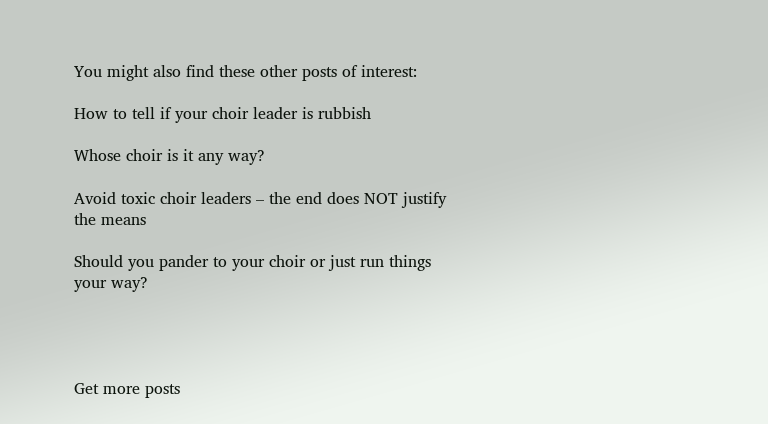You might also find these other posts of interest:

How to tell if your choir leader is rubbish

Whose choir is it any way?

Avoid toxic choir leaders – the end does NOT justify the means

Should you pander to your choir or just run things your way?




Get more posts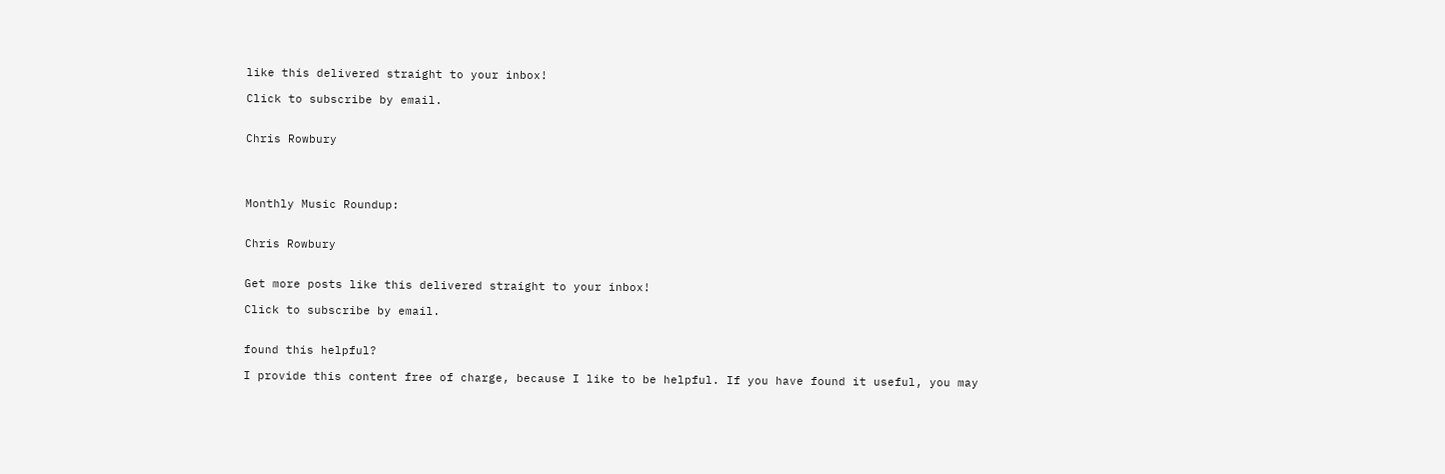like this delivered straight to your inbox!

Click to subscribe by email.


Chris Rowbury




Monthly Music Roundup:


Chris Rowbury


Get more posts like this delivered straight to your inbox!

Click to subscribe by email.


found this helpful?

I provide this content free of charge, because I like to be helpful. If you have found it useful, you may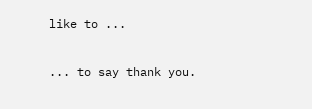like to ...

... to say thank you.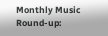Monthly Music Round-up: